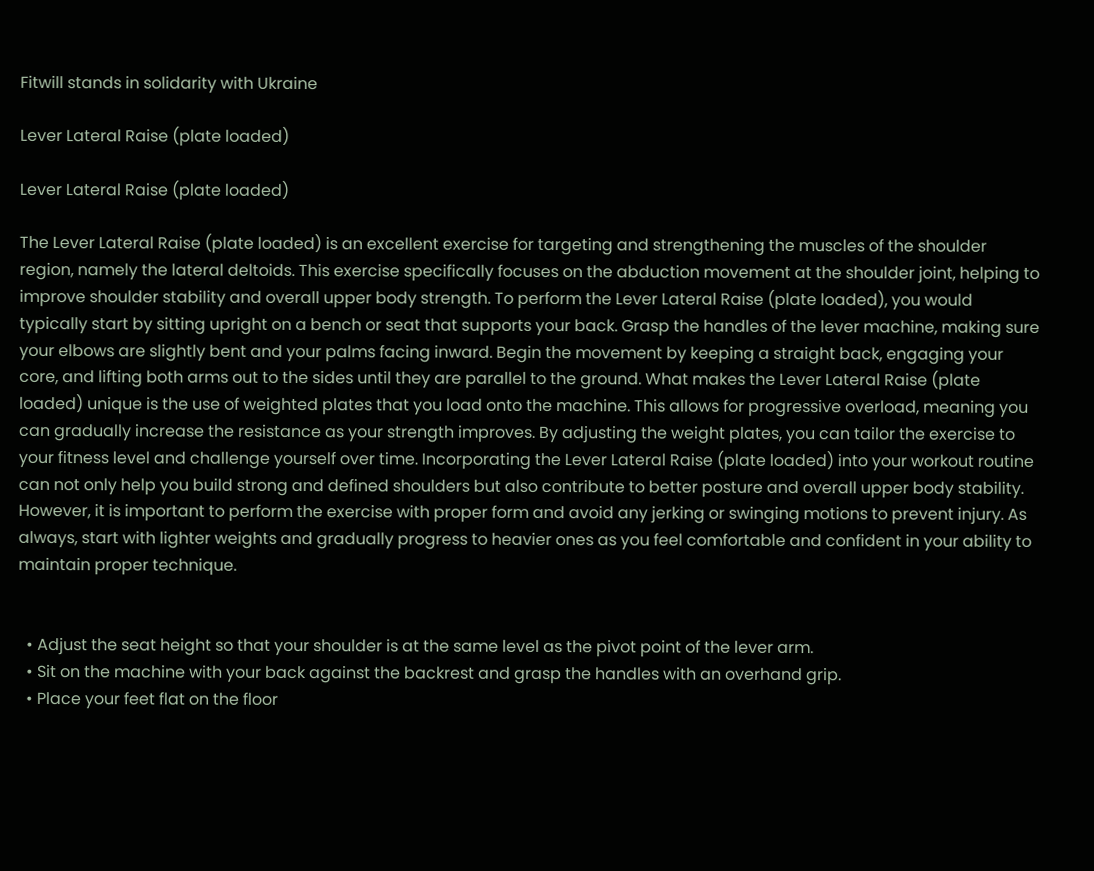Fitwill stands in solidarity with Ukraine

Lever Lateral Raise (plate loaded)

Lever Lateral Raise (plate loaded)

The Lever Lateral Raise (plate loaded) is an excellent exercise for targeting and strengthening the muscles of the shoulder region, namely the lateral deltoids. This exercise specifically focuses on the abduction movement at the shoulder joint, helping to improve shoulder stability and overall upper body strength. To perform the Lever Lateral Raise (plate loaded), you would typically start by sitting upright on a bench or seat that supports your back. Grasp the handles of the lever machine, making sure your elbows are slightly bent and your palms facing inward. Begin the movement by keeping a straight back, engaging your core, and lifting both arms out to the sides until they are parallel to the ground. What makes the Lever Lateral Raise (plate loaded) unique is the use of weighted plates that you load onto the machine. This allows for progressive overload, meaning you can gradually increase the resistance as your strength improves. By adjusting the weight plates, you can tailor the exercise to your fitness level and challenge yourself over time. Incorporating the Lever Lateral Raise (plate loaded) into your workout routine can not only help you build strong and defined shoulders but also contribute to better posture and overall upper body stability. However, it is important to perform the exercise with proper form and avoid any jerking or swinging motions to prevent injury. As always, start with lighter weights and gradually progress to heavier ones as you feel comfortable and confident in your ability to maintain proper technique.


  • Adjust the seat height so that your shoulder is at the same level as the pivot point of the lever arm.
  • Sit on the machine with your back against the backrest and grasp the handles with an overhand grip.
  • Place your feet flat on the floor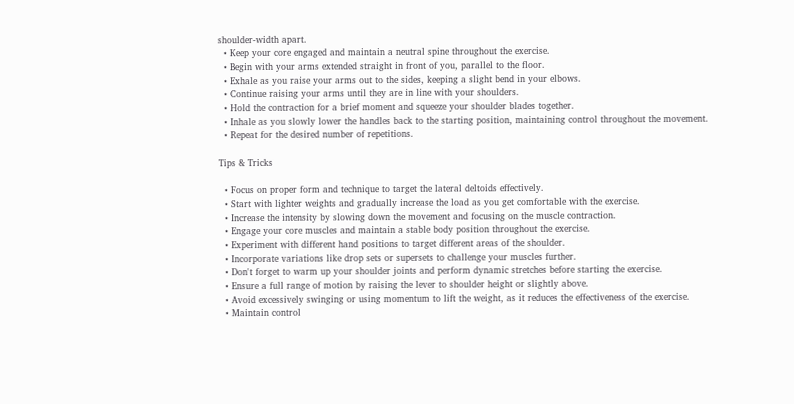shoulder-width apart.
  • Keep your core engaged and maintain a neutral spine throughout the exercise.
  • Begin with your arms extended straight in front of you, parallel to the floor.
  • Exhale as you raise your arms out to the sides, keeping a slight bend in your elbows.
  • Continue raising your arms until they are in line with your shoulders.
  • Hold the contraction for a brief moment and squeeze your shoulder blades together.
  • Inhale as you slowly lower the handles back to the starting position, maintaining control throughout the movement.
  • Repeat for the desired number of repetitions.

Tips & Tricks

  • Focus on proper form and technique to target the lateral deltoids effectively.
  • Start with lighter weights and gradually increase the load as you get comfortable with the exercise.
  • Increase the intensity by slowing down the movement and focusing on the muscle contraction.
  • Engage your core muscles and maintain a stable body position throughout the exercise.
  • Experiment with different hand positions to target different areas of the shoulder.
  • Incorporate variations like drop sets or supersets to challenge your muscles further.
  • Don't forget to warm up your shoulder joints and perform dynamic stretches before starting the exercise.
  • Ensure a full range of motion by raising the lever to shoulder height or slightly above.
  • Avoid excessively swinging or using momentum to lift the weight, as it reduces the effectiveness of the exercise.
  • Maintain control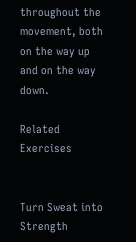throughout the movement, both on the way up and on the way down.

Related Exercises


Turn Sweat into Strength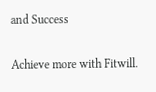and Success

Achieve more with Fitwill.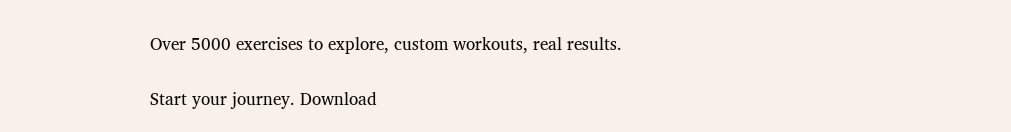Over 5000 exercises to explore, custom workouts, real results.

Start your journey. Download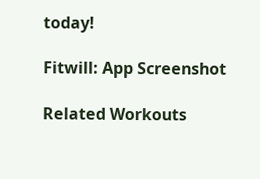today!

Fitwill: App Screenshot

Related Workouts